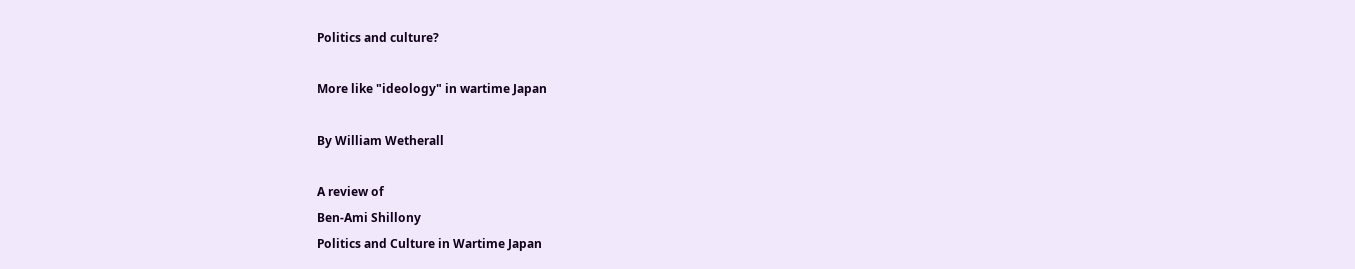Politics and culture?

More like "ideology" in wartime Japan

By William Wetherall

A review of
Ben-Ami Shillony
Politics and Culture in Wartime Japan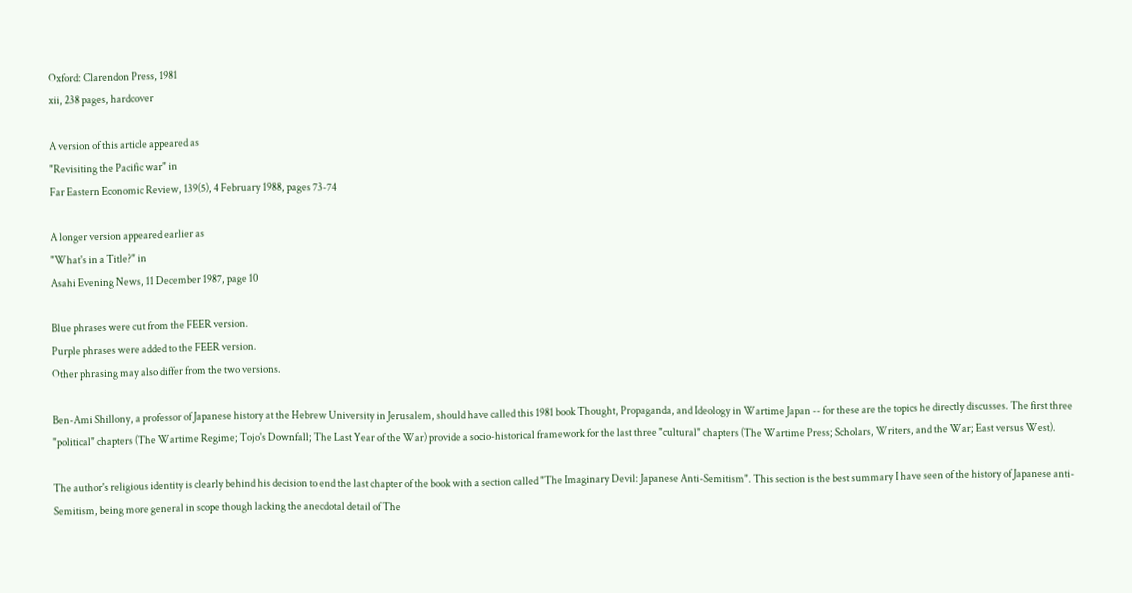Oxford: Clarendon Press, 1981
xii, 238 pages, hardcover

A version of this article appeared as
"Revisiting the Pacific war" in
Far Eastern Economic Review, 139(5), 4 February 1988, pages 73-74

A longer version appeared earlier as
"What's in a Title?" in
Asahi Evening News, 11 December 1987, page 10

Blue phrases were cut from the FEER version.
Purple phrases were added to the FEER version.
Other phrasing may also differ from the two versions.

Ben-Ami Shillony, a professor of Japanese history at the Hebrew University in Jerusalem, should have called this 1981 book Thought, Propaganda, and Ideology in Wartime Japan -- for these are the topics he directly discusses. The first three "political" chapters (The Wartime Regime; Tojo's Downfall; The Last Year of the War) provide a socio-historical framework for the last three "cultural" chapters (The Wartime Press; Scholars, Writers, and the War; East versus West).

The author's religious identity is clearly behind his decision to end the last chapter of the book with a section called "The Imaginary Devil: Japanese Anti-Semitism". This section is the best summary I have seen of the history of Japanese anti-Semitism, being more general in scope though lacking the anecdotal detail of The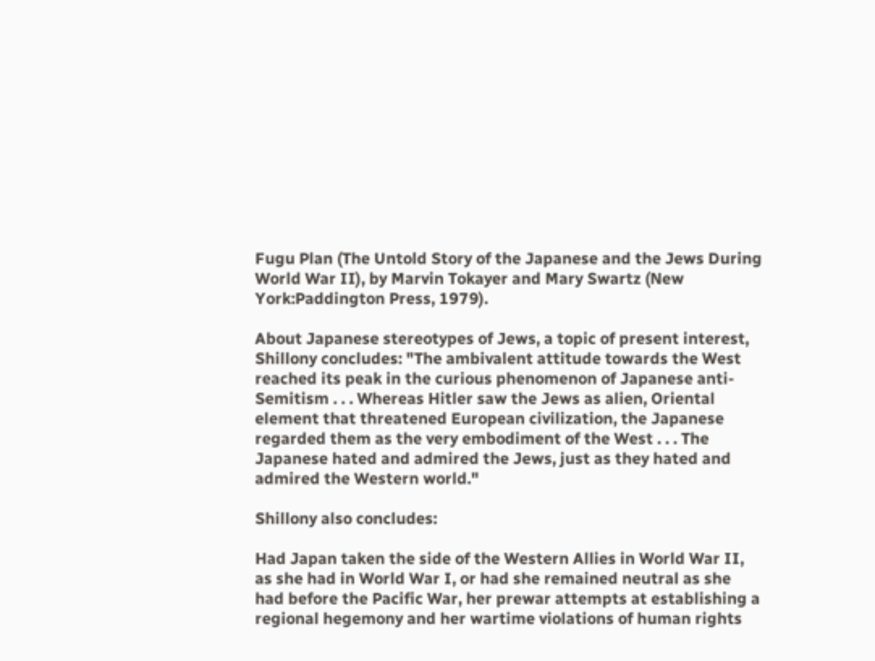Fugu Plan (The Untold Story of the Japanese and the Jews During World War II), by Marvin Tokayer and Mary Swartz (New York:Paddington Press, 1979).

About Japanese stereotypes of Jews, a topic of present interest, Shillony concludes: "The ambivalent attitude towards the West reached its peak in the curious phenomenon of Japanese anti-Semitism . . . Whereas Hitler saw the Jews as alien, Oriental element that threatened European civilization, the Japanese regarded them as the very embodiment of the West . . . The Japanese hated and admired the Jews, just as they hated and admired the Western world."

Shillony also concludes:

Had Japan taken the side of the Western Allies in World War II, as she had in World War I, or had she remained neutral as she had before the Pacific War, her prewar attempts at establishing a regional hegemony and her wartime violations of human rights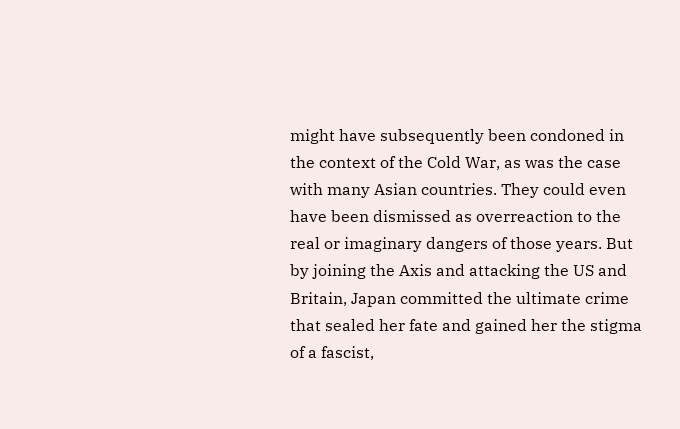might have subsequently been condoned in the context of the Cold War, as was the case with many Asian countries. They could even have been dismissed as overreaction to the real or imaginary dangers of those years. But by joining the Axis and attacking the US and Britain, Japan committed the ultimate crime that sealed her fate and gained her the stigma of a fascist,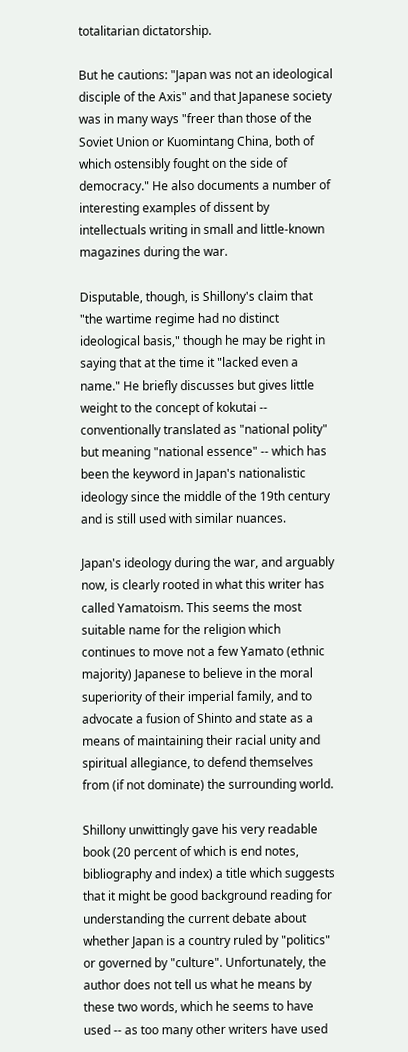totalitarian dictatorship.

But he cautions: "Japan was not an ideological disciple of the Axis" and that Japanese society was in many ways "freer than those of the Soviet Union or Kuomintang China, both of which ostensibly fought on the side of democracy." He also documents a number of interesting examples of dissent by intellectuals writing in small and little-known magazines during the war.

Disputable, though, is Shillony's claim that "the wartime regime had no distinct ideological basis," though he may be right in saying that at the time it "lacked even a name." He briefly discusses but gives little weight to the concept of kokutai -- conventionally translated as "national polity" but meaning "national essence" -- which has been the keyword in Japan's nationalistic ideology since the middle of the 19th century and is still used with similar nuances.

Japan's ideology during the war, and arguably now, is clearly rooted in what this writer has called Yamatoism. This seems the most suitable name for the religion which continues to move not a few Yamato (ethnic majority) Japanese to believe in the moral superiority of their imperial family, and to advocate a fusion of Shinto and state as a means of maintaining their racial unity and spiritual allegiance, to defend themselves from (if not dominate) the surrounding world.

Shillony unwittingly gave his very readable book (20 percent of which is end notes, bibliography and index) a title which suggests that it might be good background reading for understanding the current debate about whether Japan is a country ruled by "politics" or governed by "culture". Unfortunately, the author does not tell us what he means by these two words, which he seems to have used -- as too many other writers have used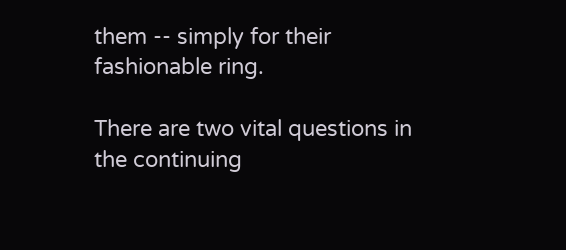them -- simply for their fashionable ring.

There are two vital questions in the continuing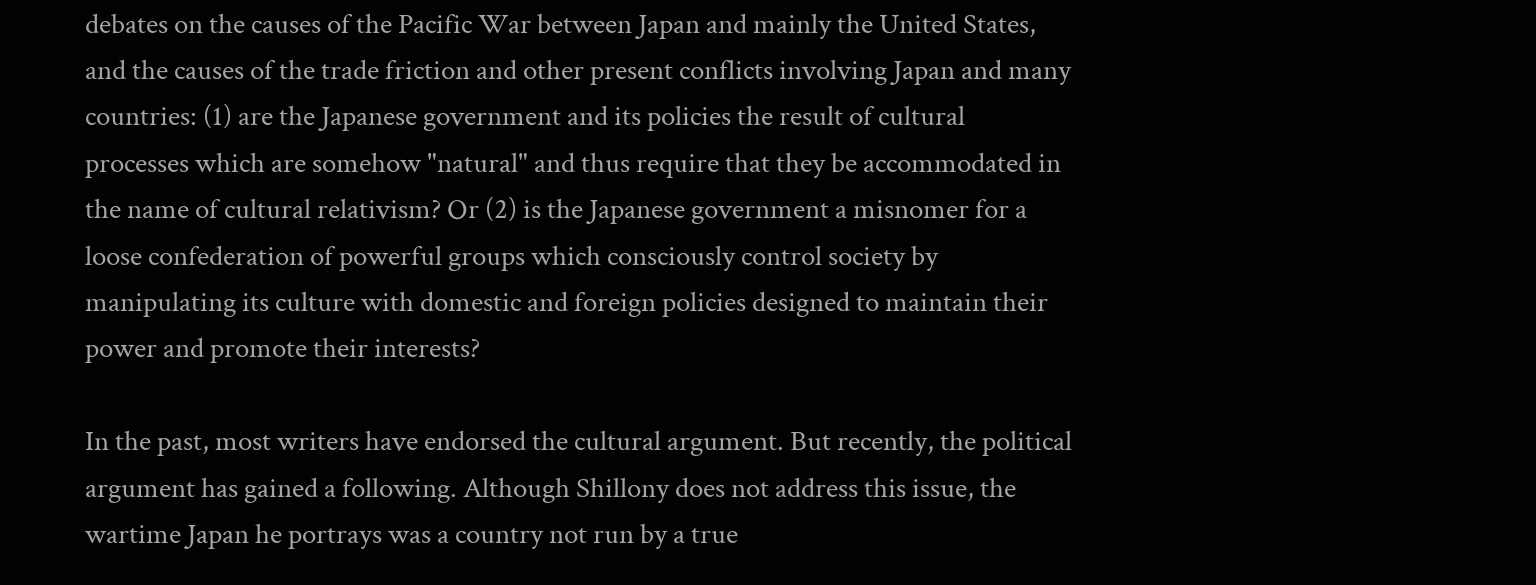debates on the causes of the Pacific War between Japan and mainly the United States, and the causes of the trade friction and other present conflicts involving Japan and many countries: (1) are the Japanese government and its policies the result of cultural processes which are somehow "natural" and thus require that they be accommodated in the name of cultural relativism? Or (2) is the Japanese government a misnomer for a loose confederation of powerful groups which consciously control society by manipulating its culture with domestic and foreign policies designed to maintain their power and promote their interests?

In the past, most writers have endorsed the cultural argument. But recently, the political argument has gained a following. Although Shillony does not address this issue, the wartime Japan he portrays was a country not run by a true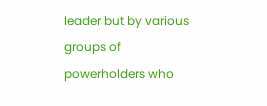leader but by various groups of powerholders who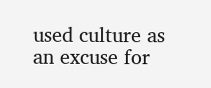used culture as an excuse for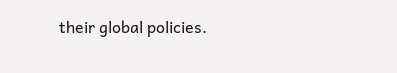their global policies.